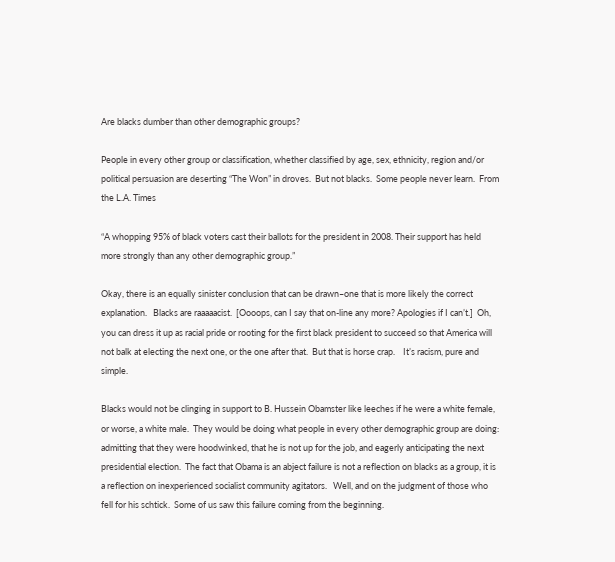Are blacks dumber than other demographic groups?

People in every other group or classification, whether classified by age, sex, ethnicity, region and/or political persuasion are deserting “The Won” in droves.  But not blacks.  Some people never learn.  From the L.A. Times

“A whopping 95% of black voters cast their ballots for the president in 2008. Their support has held more strongly than any other demographic group.”

Okay, there is an equally sinister conclusion that can be drawn–one that is more likely the correct explanation.   Blacks are raaaaacist.  [Oooops, can I say that on-line any more? Apologies if I can’t.]  Oh, you can dress it up as racial pride or rooting for the first black president to succeed so that America will not balk at electing the next one, or the one after that.  But that is horse crap.    It’s racism, pure and simple.

Blacks would not be clinging in support to B. Hussein Obamster like leeches if he were a white female, or worse, a white male.  They would be doing what people in every other demographic group are doing: admitting that they were hoodwinked, that he is not up for the job, and eagerly anticipating the next presidential election.  The fact that Obama is an abject failure is not a reflection on blacks as a group, it is a reflection on inexperienced socialist community agitators.   Well, and on the judgment of those who fell for his schtick.  Some of us saw this failure coming from the beginning.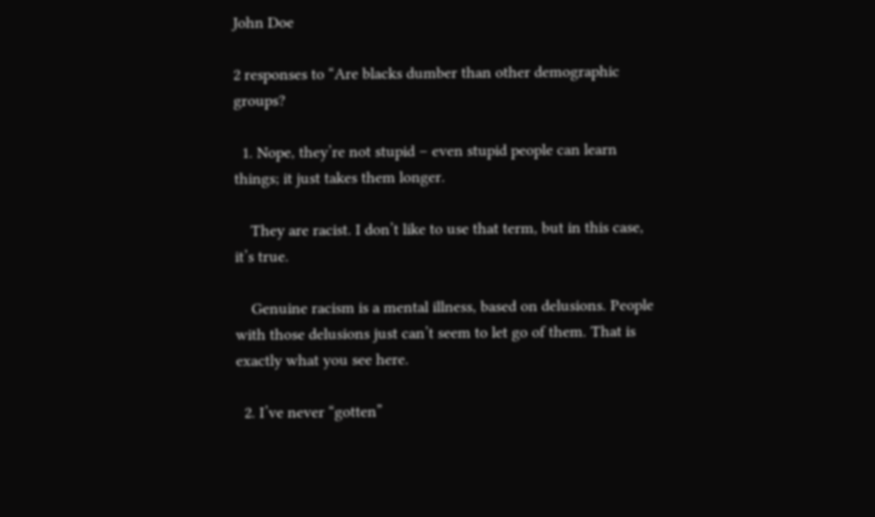John Doe

2 responses to “Are blacks dumber than other demographic groups?

  1. Nope, they’re not stupid – even stupid people can learn things; it just takes them longer.

    They are racist. I don’t like to use that term, but in this case, it’s true.

    Genuine racism is a mental illness, based on delusions. People with those delusions just can’t seem to let go of them. That is exactly what you see here.

  2. I’ve never “gotten”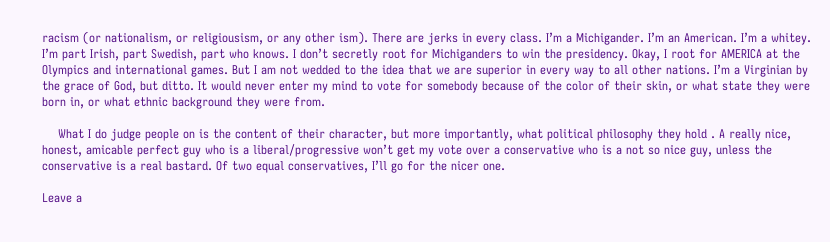racism (or nationalism, or religiousism, or any other ism). There are jerks in every class. I’m a Michigander. I’m an American. I’m a whitey. I’m part Irish, part Swedish, part who knows. I don’t secretly root for Michiganders to win the presidency. Okay, I root for AMERICA at the Olympics and international games. But I am not wedded to the idea that we are superior in every way to all other nations. I’m a Virginian by the grace of God, but ditto. It would never enter my mind to vote for somebody because of the color of their skin, or what state they were born in, or what ethnic background they were from.

    What I do judge people on is the content of their character, but more importantly, what political philosophy they hold . A really nice, honest, amicable perfect guy who is a liberal/progressive won’t get my vote over a conservative who is a not so nice guy, unless the conservative is a real bastard. Of two equal conservatives, I’ll go for the nicer one.

Leave a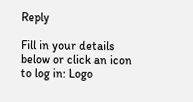Reply

Fill in your details below or click an icon to log in: Logo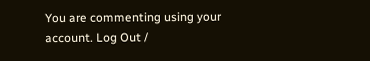You are commenting using your account. Log Out /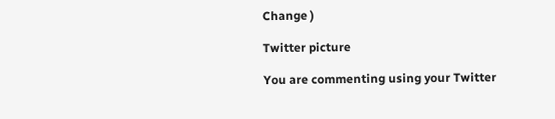Change )

Twitter picture

You are commenting using your Twitter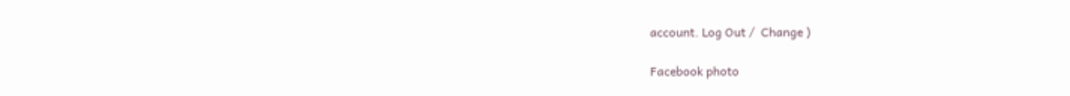account. Log Out /  Change )

Facebook photo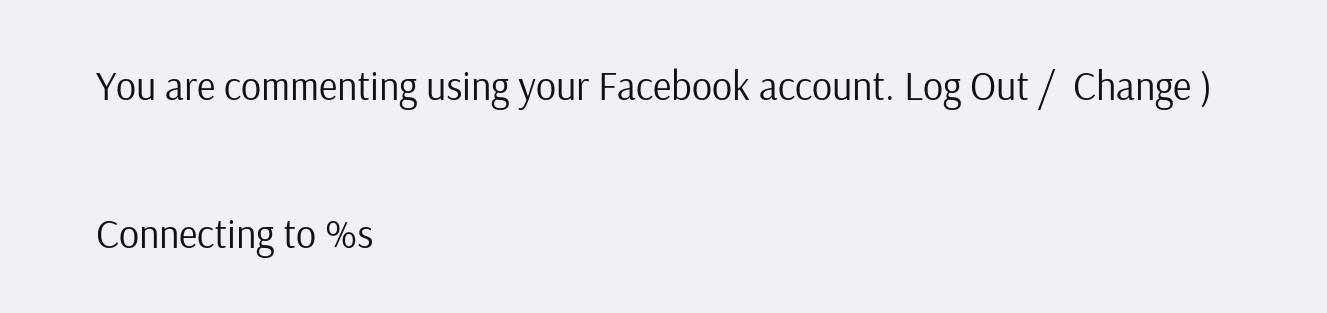You are commenting using your Facebook account. Log Out /  Change )

Connecting to %s